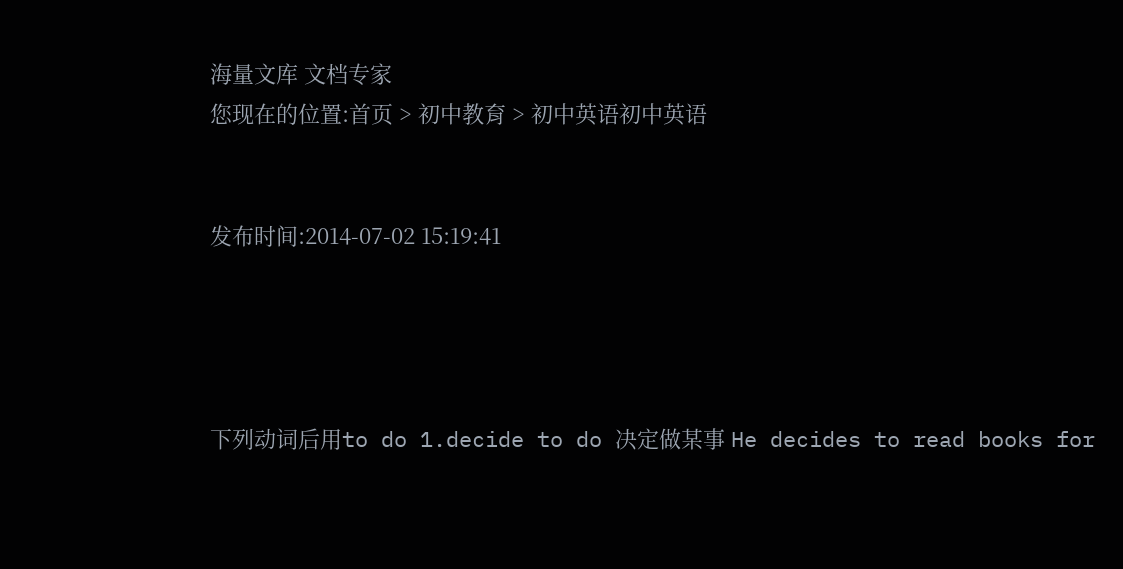海量文库 文档专家
您现在的位置:首页 > 初中教育 > 初中英语初中英语


发布时间:2014-07-02 15:19:41




下列动词后用to do 1.decide to do 决定做某事 He decides to read books for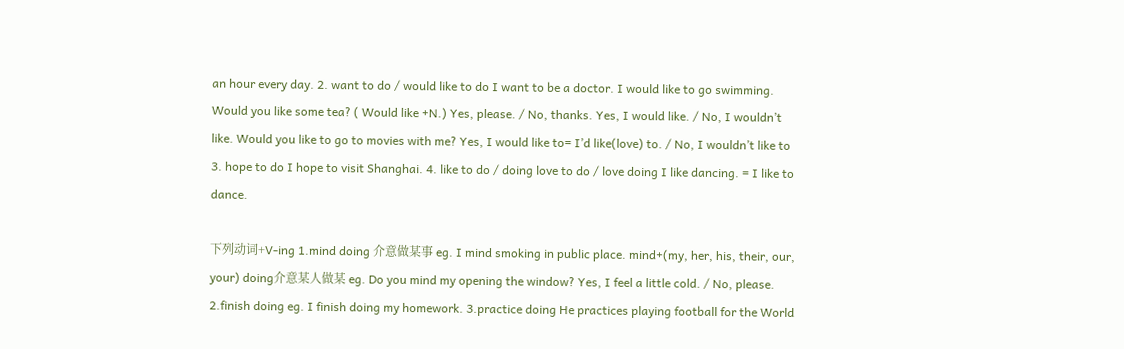an hour every day. 2. want to do / would like to do I want to be a doctor. I would like to go swimming. Would you like some tea? ( Would like +N.) Yes, please. / No, thanks. Yes, I would like. / No, I wouldn’t like. Would you like to go to movies with me? Yes, I would like to= I’d like(love) to. / No, I wouldn’t like to 3. hope to do I hope to visit Shanghai. 4. like to do / doing love to do / love doing I like dancing. = I like to dance.

下列动词+V-ing 1.mind doing 介意做某事 eg. I mind smoking in public place. mind+(my, her, his, their, our, your) doing介意某人做某 eg. Do you mind my opening the window? Yes, I feel a little cold. / No, please. 2.finish doing eg. I finish doing my homework. 3.practice doing He practices playing football for the World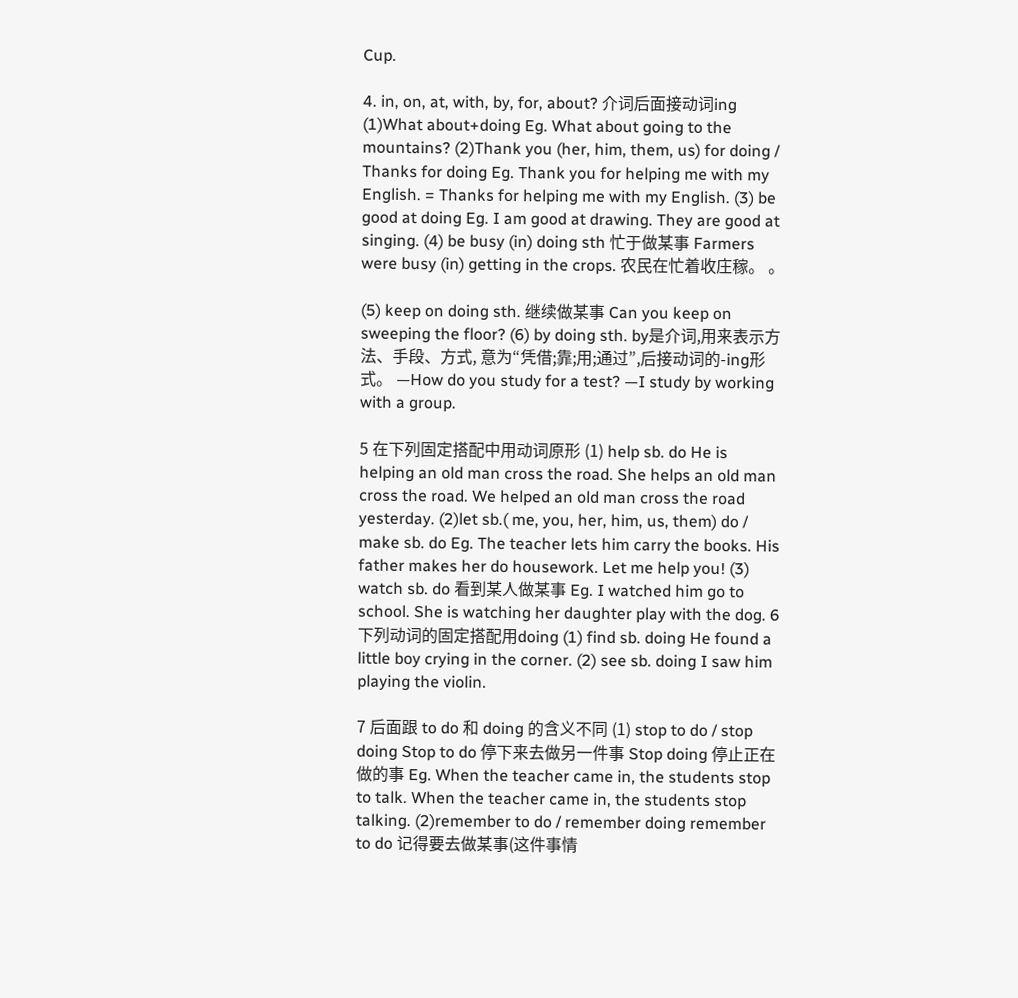Cup.

4. in, on, at, with, by, for, about? 介词后面接动词ing (1)What about+doing Eg. What about going to the mountains? (2)Thank you (her, him, them, us) for doing / Thanks for doing Eg. Thank you for helping me with my English. = Thanks for helping me with my English. (3) be good at doing Eg. I am good at drawing. They are good at singing. (4) be busy (in) doing sth 忙于做某事 Farmers were busy (in) getting in the crops. 农民在忙着收庄稼。 。

(5) keep on doing sth. 继续做某事 Can you keep on sweeping the floor? (6) by doing sth. by是介词,用来表示方法、手段、方式, 意为“凭借;靠;用;通过”,后接动词的-ing形式。 —How do you study for a test? —I study by working with a group.

5 在下列固定搭配中用动词原形 (1) help sb. do He is helping an old man cross the road. She helps an old man cross the road. We helped an old man cross the road yesterday. (2)let sb.( me, you, her, him, us, them) do / make sb. do Eg. The teacher lets him carry the books. His father makes her do housework. Let me help you! (3) watch sb. do 看到某人做某事 Eg. I watched him go to school. She is watching her daughter play with the dog. 6 下列动词的固定搭配用doing (1) find sb. doing He found a little boy crying in the corner. (2) see sb. doing I saw him playing the violin.

7 后面跟 to do 和 doing 的含义不同 (1) stop to do / stop doing Stop to do 停下来去做另一件事 Stop doing 停止正在做的事 Eg. When the teacher came in, the students stop to talk. When the teacher came in, the students stop talking. (2)remember to do / remember doing remember to do 记得要去做某事(这件事情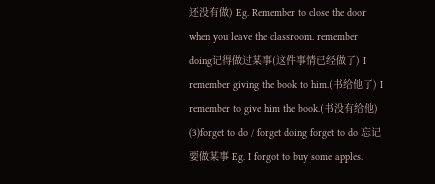还没有做) Eg. Remember to close the door when you leave the classroom. remember doing记得做过某事(这件事情已经做了) I remember giving the book to him.(书给他了) I remember to give him the book.(书没有给他) (3)forget to do / forget doing forget to do 忘记要做某事 Eg. I forgot to buy some apples.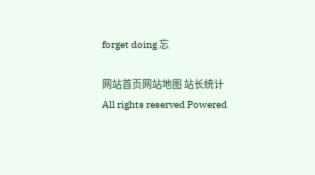forget doing 忘

网站首页网站地图 站长统计
All rights reserved Powered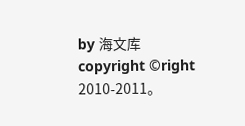by 海文库
copyright ©right 2010-2011。